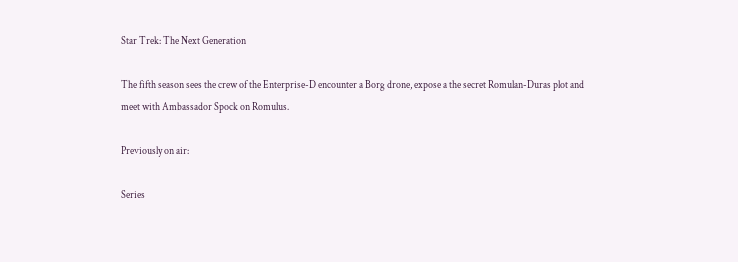Star Trek: The Next Generation

The fifth season sees the crew of the Enterprise-D encounter a Borg drone, expose a the secret Romulan-Duras plot and meet with Ambassador Spock on Romulus.

Previously on air:

Series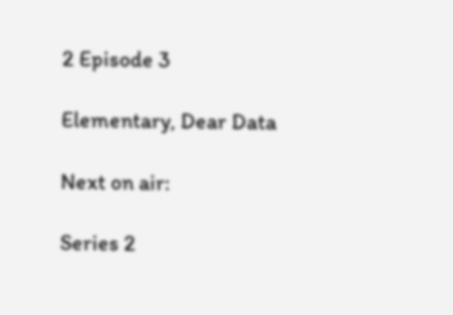2 Episode 3

Elementary, Dear Data

Next on air:

Series 2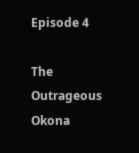Episode 4

The Outrageous Okona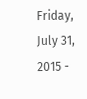Friday, July 31, 2015 -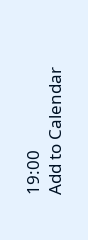19:00
Add to Calendar